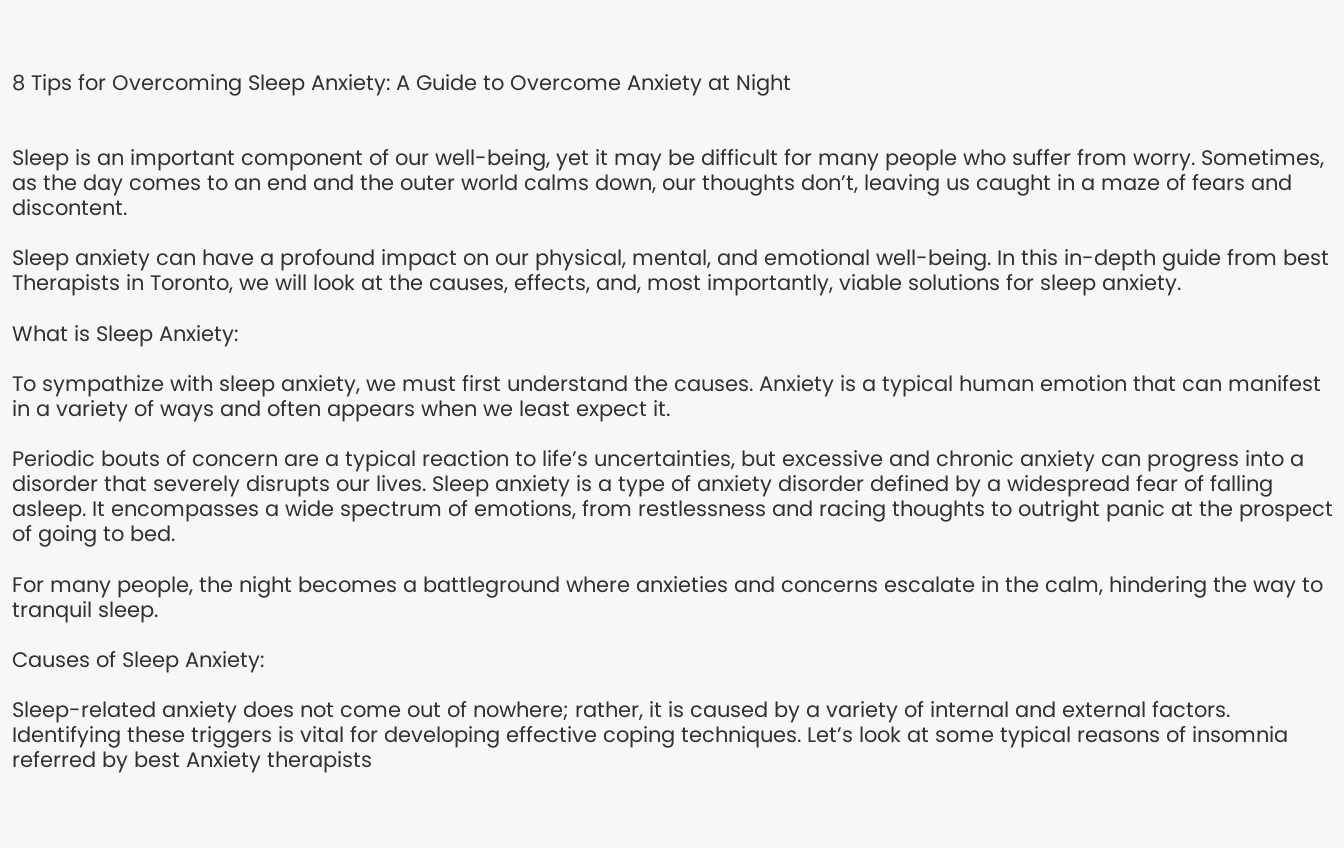8 Tips for Overcoming Sleep Anxiety: A Guide to Overcome Anxiety at Night


Sleep is an important component of our well-being, yet it may be difficult for many people who suffer from worry. Sometimes, as the day comes to an end and the outer world calms down, our thoughts don’t, leaving us caught in a maze of fears and discontent.

Sleep anxiety can have a profound impact on our physical, mental, and emotional well-being. In this in-depth guide from best Therapists in Toronto, we will look at the causes, effects, and, most importantly, viable solutions for sleep anxiety.

What is Sleep Anxiety:

To sympathize with sleep anxiety, we must first understand the causes. Anxiety is a typical human emotion that can manifest in a variety of ways and often appears when we least expect it.

Periodic bouts of concern are a typical reaction to life’s uncertainties, but excessive and chronic anxiety can progress into a disorder that severely disrupts our lives. Sleep anxiety is a type of anxiety disorder defined by a widespread fear of falling asleep. It encompasses a wide spectrum of emotions, from restlessness and racing thoughts to outright panic at the prospect of going to bed.

For many people, the night becomes a battleground where anxieties and concerns escalate in the calm, hindering the way to tranquil sleep.

Causes of Sleep Anxiety:

Sleep-related anxiety does not come out of nowhere; rather, it is caused by a variety of internal and external factors. Identifying these triggers is vital for developing effective coping techniques. Let’s look at some typical reasons of insomnia referred by best Anxiety therapists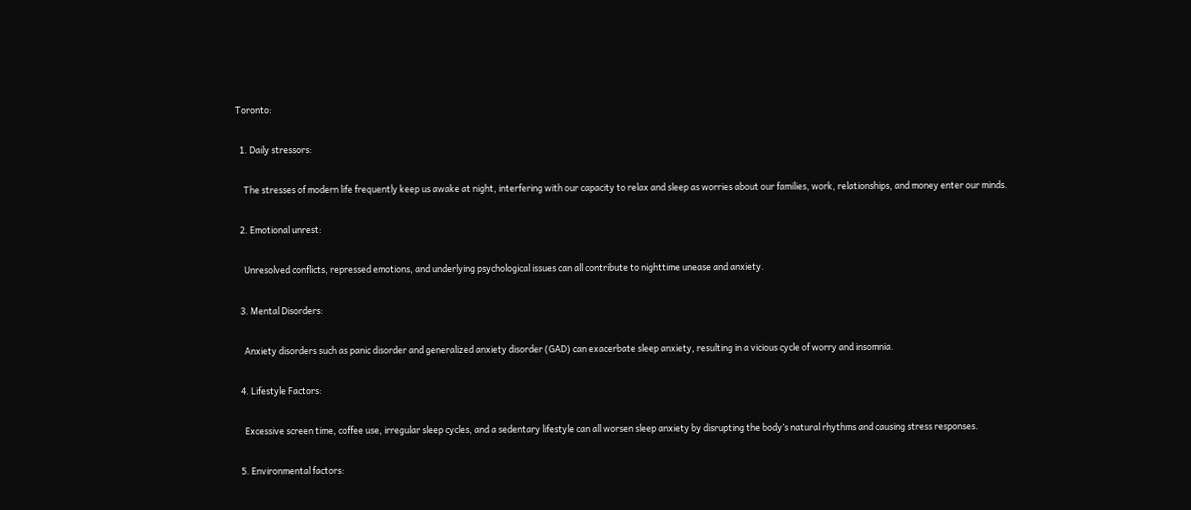Toronto:

  1. Daily stressors:

    The stresses of modern life frequently keep us awake at night, interfering with our capacity to relax and sleep as worries about our families, work, relationships, and money enter our minds.

  2. Emotional unrest:

    Unresolved conflicts, repressed emotions, and underlying psychological issues can all contribute to nighttime unease and anxiety.

  3. Mental Disorders:

    Anxiety disorders such as panic disorder and generalized anxiety disorder (GAD) can exacerbate sleep anxiety, resulting in a vicious cycle of worry and insomnia.

  4. Lifestyle Factors:

    Excessive screen time, coffee use, irregular sleep cycles, and a sedentary lifestyle can all worsen sleep anxiety by disrupting the body’s natural rhythms and causing stress responses.

  5. Environmental factors: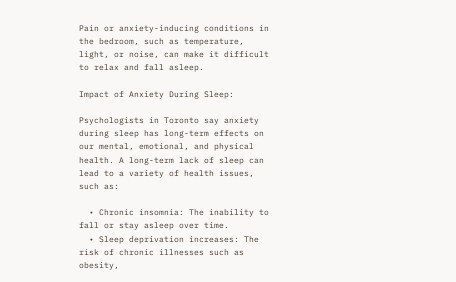Pain or anxiety-inducing conditions in the bedroom, such as temperature, light, or noise, can make it difficult to relax and fall asleep.

Impact of Anxiety During Sleep:

Psychologists in Toronto say anxiety during sleep has long-term effects on our mental, emotional, and physical health. A long-term lack of sleep can lead to a variety of health issues, such as:

  • Chronic insomnia: The inability to fall or stay asleep over time.
  • Sleep deprivation increases: The risk of chronic illnesses such as obesity,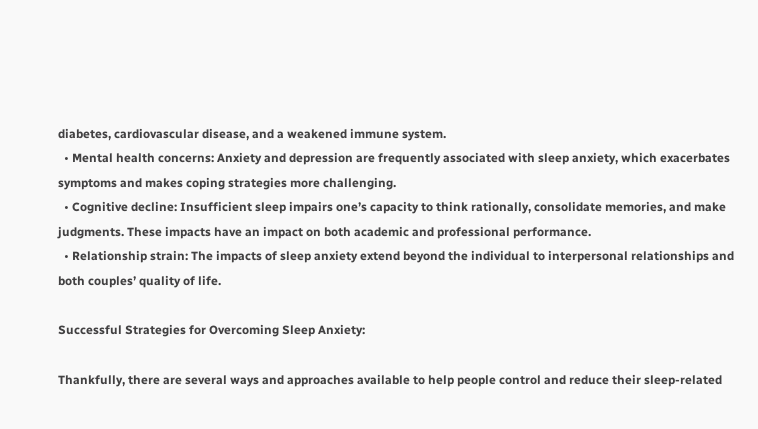diabetes, cardiovascular disease, and a weakened immune system.
  • Mental health concerns: Anxiety and depression are frequently associated with sleep anxiety, which exacerbates symptoms and makes coping strategies more challenging.
  • Cognitive decline: Insufficient sleep impairs one’s capacity to think rationally, consolidate memories, and make judgments. These impacts have an impact on both academic and professional performance.
  • Relationship strain: The impacts of sleep anxiety extend beyond the individual to interpersonal relationships and both couples’ quality of life.

Successful Strategies for Overcoming Sleep Anxiety:

Thankfully, there are several ways and approaches available to help people control and reduce their sleep-related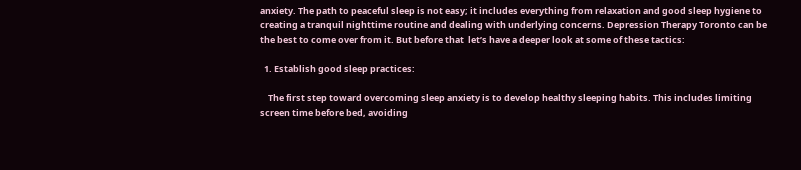anxiety. The path to peaceful sleep is not easy; it includes everything from relaxation and good sleep hygiene to creating a tranquil nighttime routine and dealing with underlying concerns. Depression Therapy Toronto can be the best to come over from it. But before that  let’s have a deeper look at some of these tactics:

  1. Establish good sleep practices:

    The first step toward overcoming sleep anxiety is to develop healthy sleeping habits. This includes limiting screen time before bed, avoiding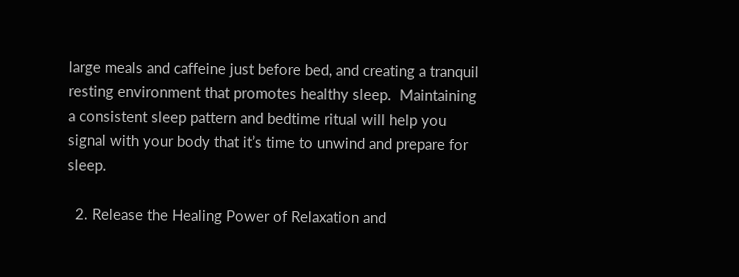large meals and caffeine just before bed, and creating a tranquil resting environment that promotes healthy sleep.  Maintaining a consistent sleep pattern and bedtime ritual will help you signal with your body that it’s time to unwind and prepare for sleep.

  2. Release the Healing Power of Relaxation and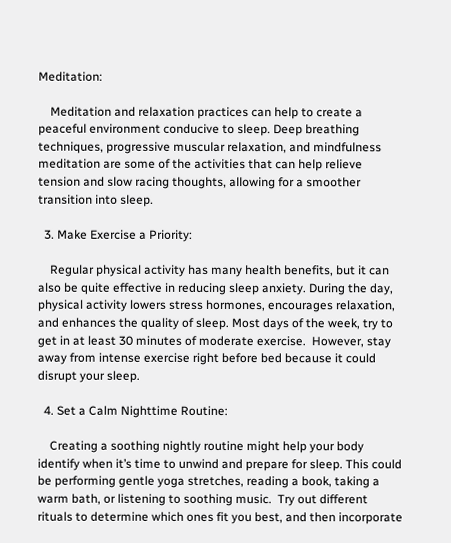Meditation:

    Meditation and relaxation practices can help to create a peaceful environment conducive to sleep. Deep breathing techniques, progressive muscular relaxation, and mindfulness meditation are some of the activities that can help relieve tension and slow racing thoughts, allowing for a smoother transition into sleep.

  3. Make Exercise a Priority:

    Regular physical activity has many health benefits, but it can also be quite effective in reducing sleep anxiety. During the day, physical activity lowers stress hormones, encourages relaxation, and enhances the quality of sleep. Most days of the week, try to get in at least 30 minutes of moderate exercise.  However, stay away from intense exercise right before bed because it could disrupt your sleep.

  4. Set a Calm Nighttime Routine:

    Creating a soothing nightly routine might help your body identify when it’s time to unwind and prepare for sleep. This could be performing gentle yoga stretches, reading a book, taking a warm bath, or listening to soothing music.  Try out different rituals to determine which ones fit you best, and then incorporate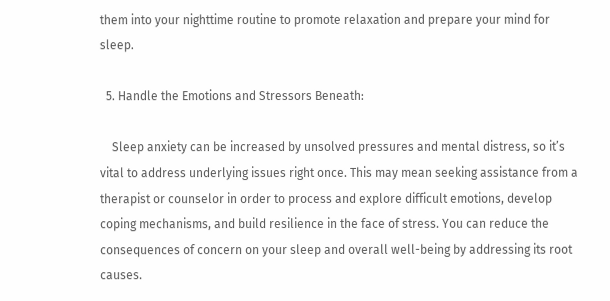them into your nighttime routine to promote relaxation and prepare your mind for sleep.

  5. Handle the Emotions and Stressors Beneath:

    Sleep anxiety can be increased by unsolved pressures and mental distress, so it’s vital to address underlying issues right once. This may mean seeking assistance from a therapist or counselor in order to process and explore difficult emotions, develop coping mechanisms, and build resilience in the face of stress. You can reduce the consequences of concern on your sleep and overall well-being by addressing its root causes.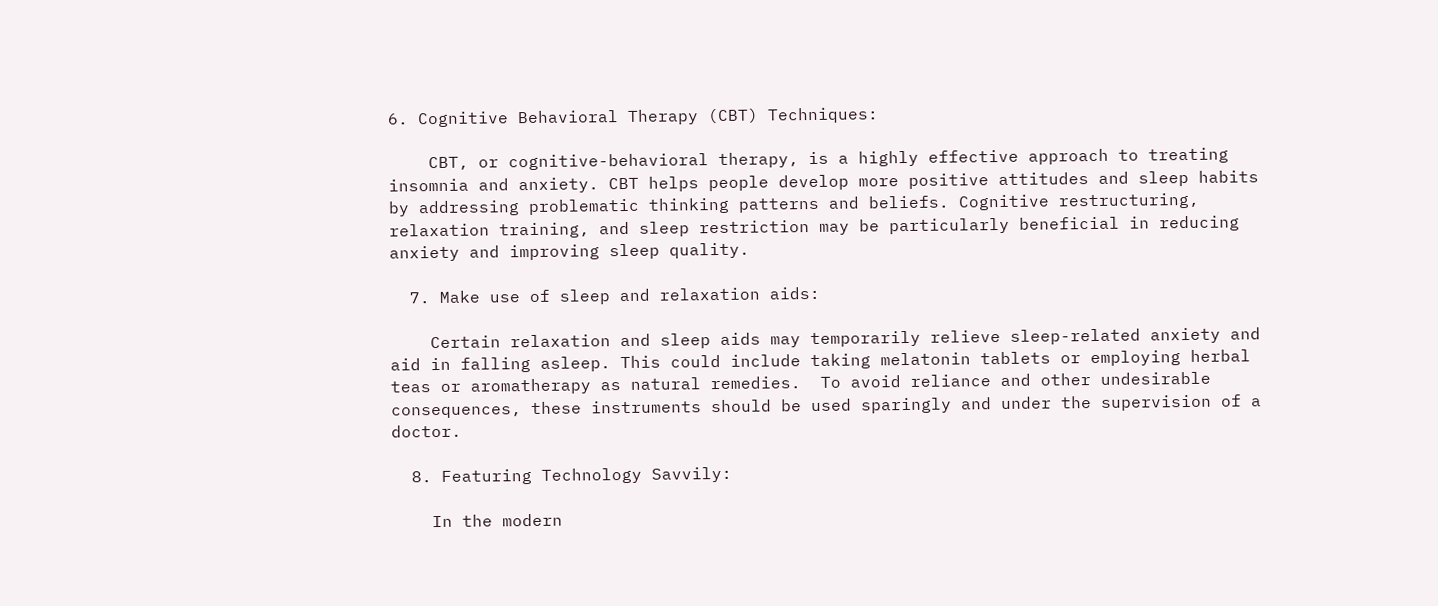6. Cognitive Behavioral Therapy (CBT) Techniques:

    CBT, or cognitive-behavioral therapy, is a highly effective approach to treating insomnia and anxiety. CBT helps people develop more positive attitudes and sleep habits by addressing problematic thinking patterns and beliefs. Cognitive restructuring, relaxation training, and sleep restriction may be particularly beneficial in reducing anxiety and improving sleep quality.

  7. Make use of sleep and relaxation aids:

    Certain relaxation and sleep aids may temporarily relieve sleep-related anxiety and aid in falling asleep. This could include taking melatonin tablets or employing herbal teas or aromatherapy as natural remedies.  To avoid reliance and other undesirable consequences, these instruments should be used sparingly and under the supervision of a doctor.

  8. Featuring Technology Savvily:

    In the modern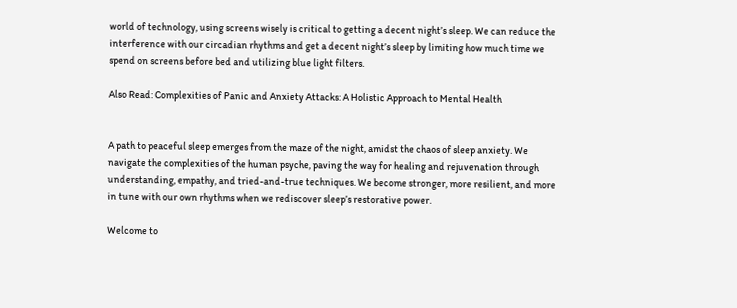world of technology, using screens wisely is critical to getting a decent night’s sleep. We can reduce the interference with our circadian rhythms and get a decent night’s sleep by limiting how much time we spend on screens before bed and utilizing blue light filters.

Also Read: Complexities of Panic and Anxiety Attacks: A Holistic Approach to Mental Health


A path to peaceful sleep emerges from the maze of the night, amidst the chaos of sleep anxiety. We navigate the complexities of the human psyche, paving the way for healing and rejuvenation through understanding, empathy, and tried-and-true techniques. We become stronger, more resilient, and more in tune with our own rhythms when we rediscover sleep’s restorative power.

Welcome to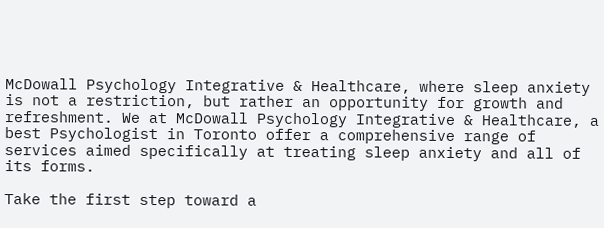McDowall Psychology Integrative & Healthcare, where sleep anxiety is not a restriction, but rather an opportunity for growth and refreshment. We at McDowall Psychology Integrative & Healthcare, a best Psychologist in Toronto offer a comprehensive range of services aimed specifically at treating sleep anxiety and all of its forms.

Take the first step toward a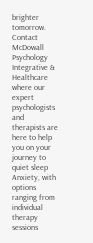brighter tomorrow. Contact McDowall Psychology Integrative & Healthcare where our expert psychologists and therapists are here to help you on your journey to quiet sleep Anxiety, with options ranging from individual therapy sessions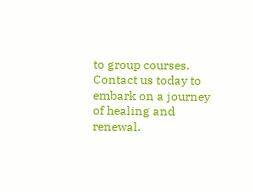to group courses. Contact us today to embark on a journey of healing and renewal.